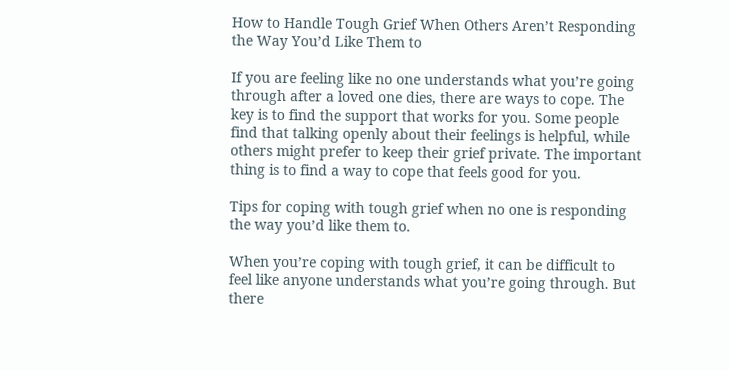How to Handle Tough Grief When Others Aren’t Responding the Way You’d Like Them to

If you are feeling like no one understands what you’re going through after a loved one dies, there are ways to cope. The key is to find the support that works for you. Some people find that talking openly about their feelings is helpful, while others might prefer to keep their grief private. The important thing is to find a way to cope that feels good for you.

Tips for coping with tough grief when no one is responding the way you’d like them to.

When you’re coping with tough grief, it can be difficult to feel like anyone understands what you’re going through. But there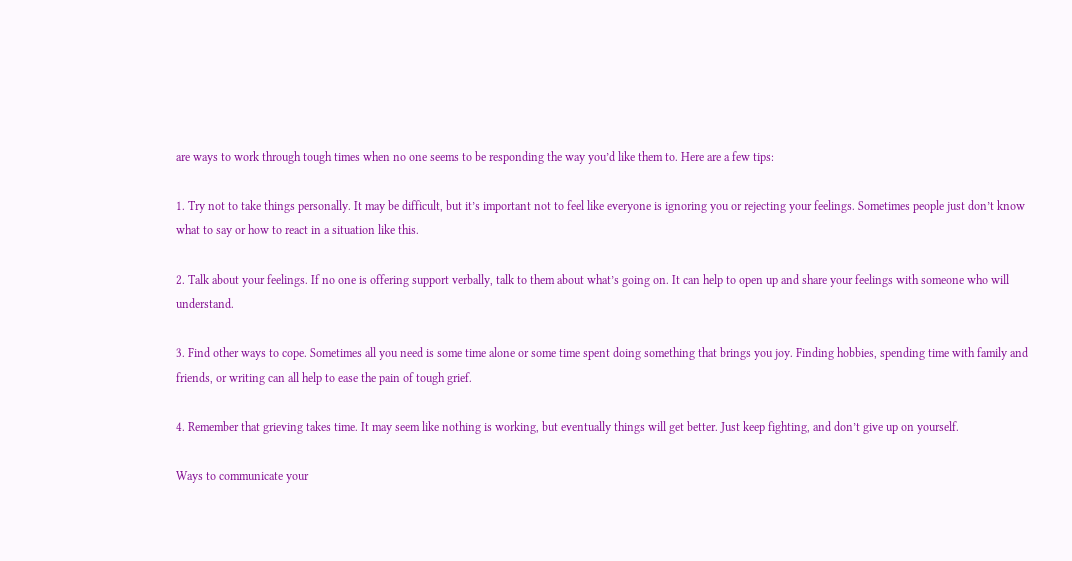are ways to work through tough times when no one seems to be responding the way you’d like them to. Here are a few tips:

1. Try not to take things personally. It may be difficult, but it’s important not to feel like everyone is ignoring you or rejecting your feelings. Sometimes people just don’t know what to say or how to react in a situation like this.

2. Talk about your feelings. If no one is offering support verbally, talk to them about what’s going on. It can help to open up and share your feelings with someone who will understand.

3. Find other ways to cope. Sometimes all you need is some time alone or some time spent doing something that brings you joy. Finding hobbies, spending time with family and friends, or writing can all help to ease the pain of tough grief.

4. Remember that grieving takes time. It may seem like nothing is working, but eventually things will get better. Just keep fighting, and don’t give up on yourself.

Ways to communicate your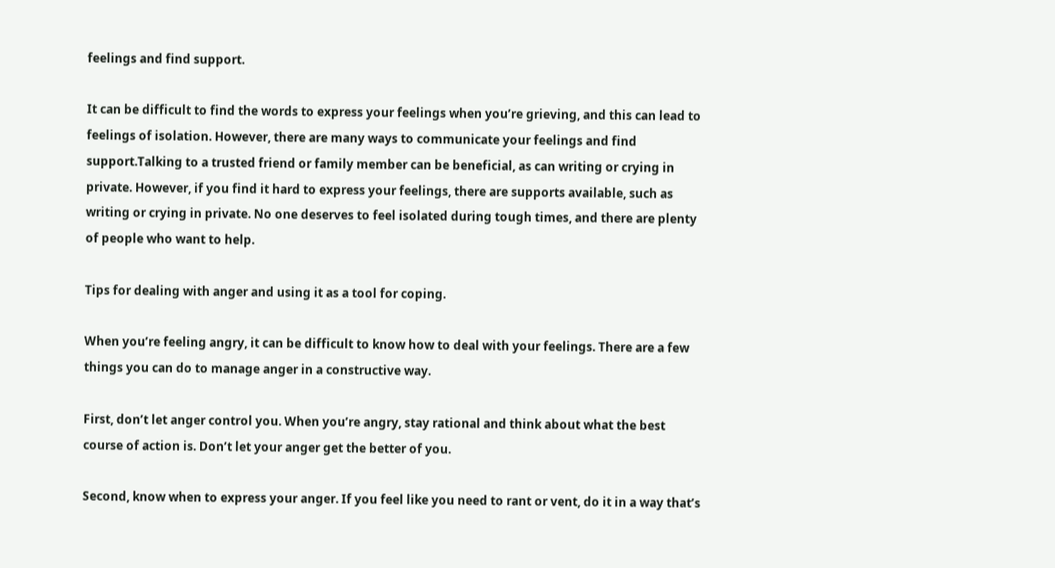feelings and find support.

It can be difficult to find the words to express your feelings when you’re grieving, and this can lead to feelings of isolation. However, there are many ways to communicate your feelings and find support.Talking to a trusted friend or family member can be beneficial, as can writing or crying in private. However, if you find it hard to express your feelings, there are supports available, such as writing or crying in private. No one deserves to feel isolated during tough times, and there are plenty of people who want to help.

Tips for dealing with anger and using it as a tool for coping.

When you’re feeling angry, it can be difficult to know how to deal with your feelings. There are a few things you can do to manage anger in a constructive way.

First, don’t let anger control you. When you’re angry, stay rational and think about what the best course of action is. Don’t let your anger get the better of you.

Second, know when to express your anger. If you feel like you need to rant or vent, do it in a way that’s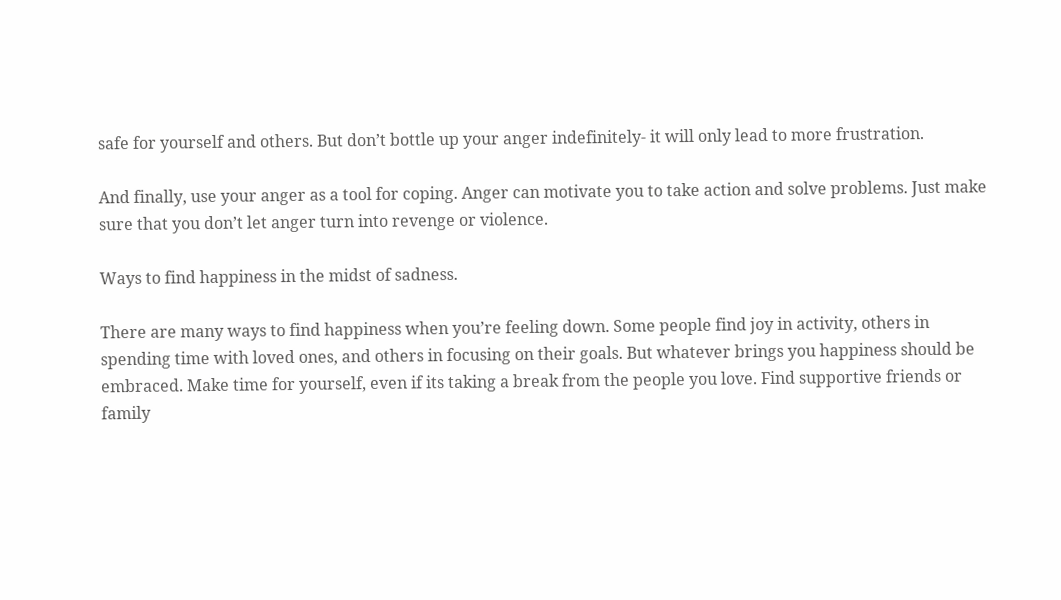safe for yourself and others. But don’t bottle up your anger indefinitely- it will only lead to more frustration.

And finally, use your anger as a tool for coping. Anger can motivate you to take action and solve problems. Just make sure that you don’t let anger turn into revenge or violence.

Ways to find happiness in the midst of sadness.

There are many ways to find happiness when you’re feeling down. Some people find joy in activity, others in spending time with loved ones, and others in focusing on their goals. But whatever brings you happiness should be embraced. Make time for yourself, even if its taking a break from the people you love. Find supportive friends or family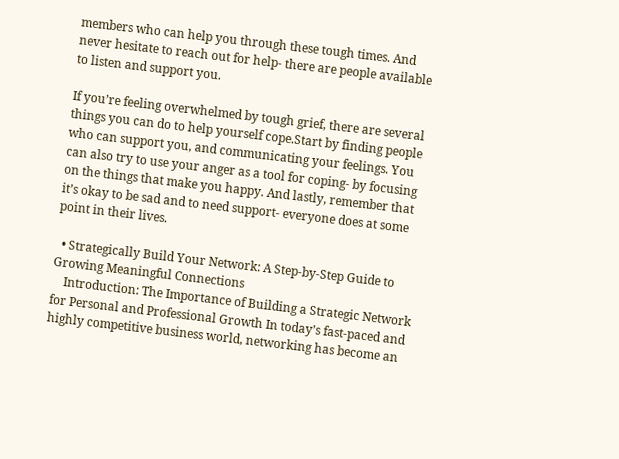members who can help you through these tough times. And never hesitate to reach out for help- there are people available to listen and support you.

If you’re feeling overwhelmed by tough grief, there are several things you can do to help yourself cope.Start by finding people who can support you, and communicating your feelings. You can also try to use your anger as a tool for coping- by focusing on the things that make you happy. And lastly, remember that it’s okay to be sad and to need support- everyone does at some point in their lives.

  • Strategically Build Your Network: A Step-by-Step Guide to Growing Meaningful Connections
    Introduction: The Importance of Building a Strategic Network for Personal and Professional Growth In today’s fast-paced and highly competitive business world, networking has become an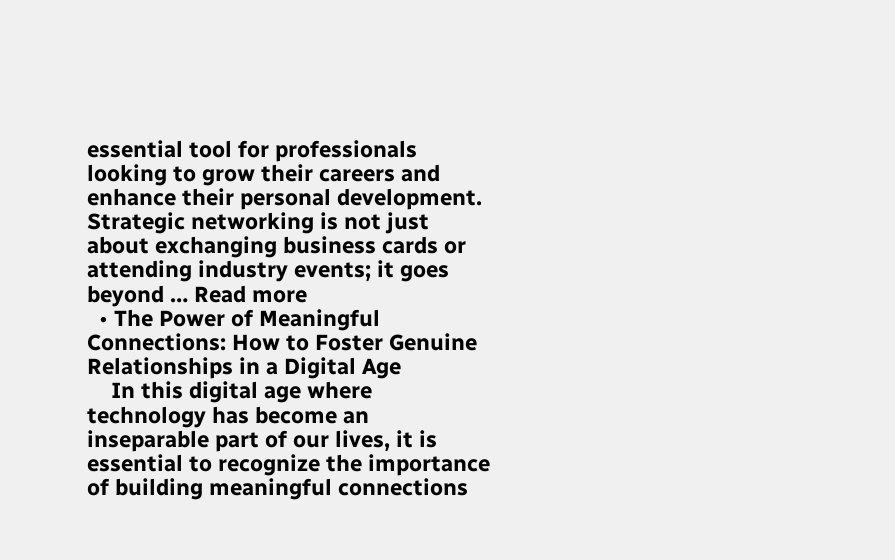essential tool for professionals looking to grow their careers and enhance their personal development. Strategic networking is not just about exchanging business cards or attending industry events; it goes beyond … Read more
  • The Power of Meaningful Connections: How to Foster Genuine Relationships in a Digital Age
    In this digital age where technology has become an inseparable part of our lives, it is essential to recognize the importance of building meaningful connections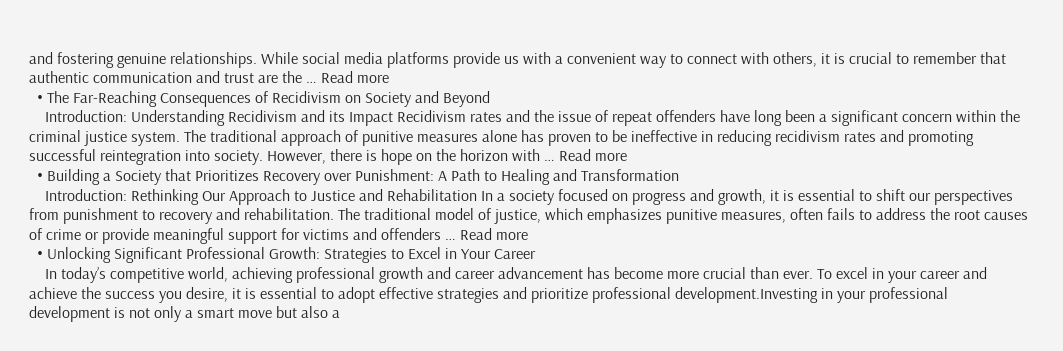and fostering genuine relationships. While social media platforms provide us with a convenient way to connect with others, it is crucial to remember that authentic communication and trust are the … Read more
  • The Far-Reaching Consequences of Recidivism on Society and Beyond
    Introduction: Understanding Recidivism and its Impact Recidivism rates and the issue of repeat offenders have long been a significant concern within the criminal justice system. The traditional approach of punitive measures alone has proven to be ineffective in reducing recidivism rates and promoting successful reintegration into society. However, there is hope on the horizon with … Read more
  • Building a Society that Prioritizes Recovery over Punishment: A Path to Healing and Transformation
    Introduction: Rethinking Our Approach to Justice and Rehabilitation In a society focused on progress and growth, it is essential to shift our perspectives from punishment to recovery and rehabilitation. The traditional model of justice, which emphasizes punitive measures, often fails to address the root causes of crime or provide meaningful support for victims and offenders … Read more
  • Unlocking Significant Professional Growth: Strategies to Excel in Your Career
    In today’s competitive world, achieving professional growth and career advancement has become more crucial than ever. To excel in your career and achieve the success you desire, it is essential to adopt effective strategies and prioritize professional development.Investing in your professional development is not only a smart move but also a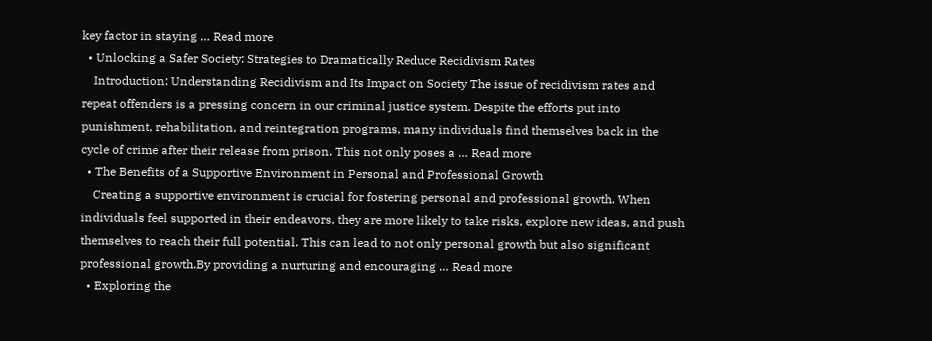key factor in staying … Read more
  • Unlocking a Safer Society: Strategies to Dramatically Reduce Recidivism Rates
    Introduction: Understanding Recidivism and Its Impact on Society The issue of recidivism rates and repeat offenders is a pressing concern in our criminal justice system. Despite the efforts put into punishment, rehabilitation, and reintegration programs, many individuals find themselves back in the cycle of crime after their release from prison. This not only poses a … Read more
  • The Benefits of a Supportive Environment in Personal and Professional Growth
    Creating a supportive environment is crucial for fostering personal and professional growth. When individuals feel supported in their endeavors, they are more likely to take risks, explore new ideas, and push themselves to reach their full potential. This can lead to not only personal growth but also significant professional growth.By providing a nurturing and encouraging … Read more
  • Exploring the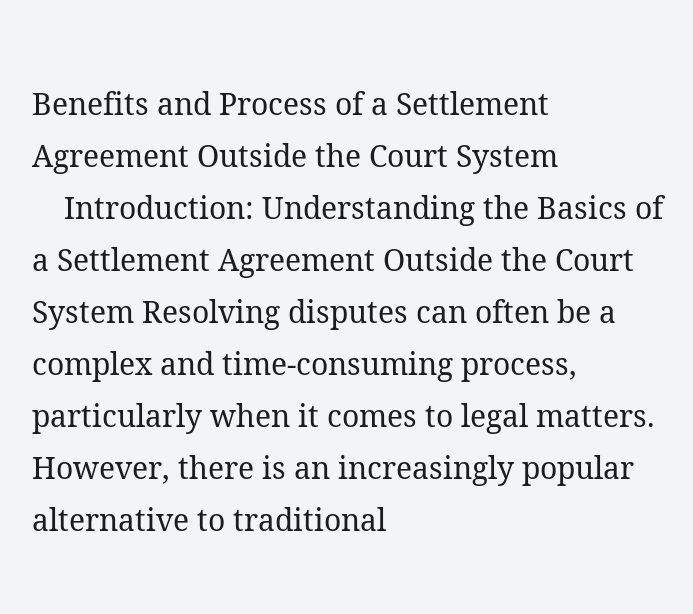Benefits and Process of a Settlement Agreement Outside the Court System
    Introduction: Understanding the Basics of a Settlement Agreement Outside the Court System Resolving disputes can often be a complex and time-consuming process, particularly when it comes to legal matters. However, there is an increasingly popular alternative to traditional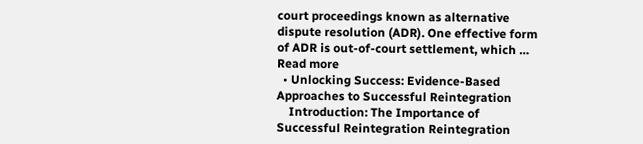court proceedings known as alternative dispute resolution (ADR). One effective form of ADR is out-of-court settlement, which … Read more
  • Unlocking Success: Evidence-Based Approaches to Successful Reintegration
    Introduction: The Importance of Successful Reintegration Reintegration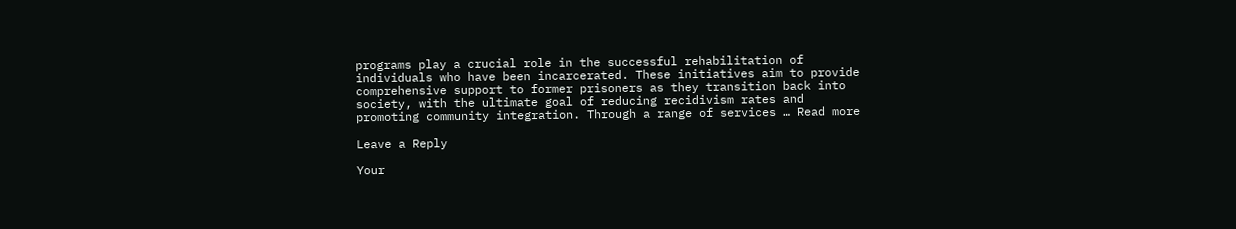programs play a crucial role in the successful rehabilitation of individuals who have been incarcerated. These initiatives aim to provide comprehensive support to former prisoners as they transition back into society, with the ultimate goal of reducing recidivism rates and promoting community integration. Through a range of services … Read more

Leave a Reply

Your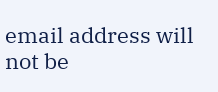email address will not be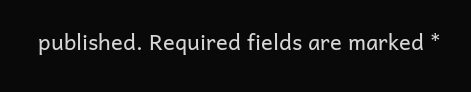published. Required fields are marked *